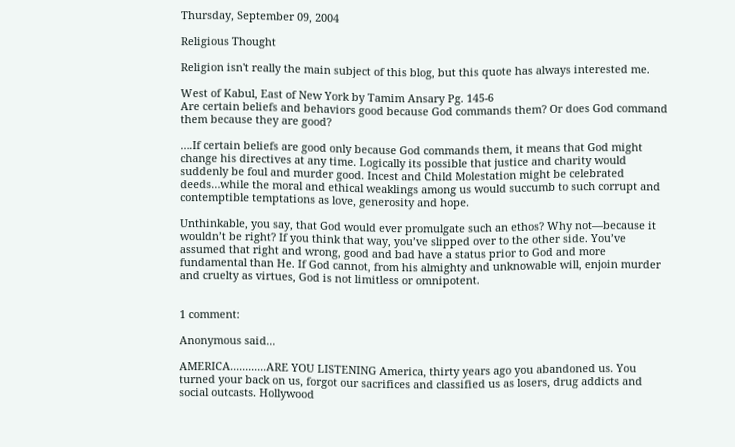Thursday, September 09, 2004

Religious Thought

Religion isn't really the main subject of this blog, but this quote has always interested me.

West of Kabul, East of New York by Tamim Ansary Pg. 145-6
Are certain beliefs and behaviors good because God commands them? Or does God command them because they are good?

….If certain beliefs are good only because God commands them, it means that God might change his directives at any time. Logically its possible that justice and charity would suddenly be foul and murder good. Incest and Child Molestation might be celebrated deeds…while the moral and ethical weaklings among us would succumb to such corrupt and contemptible temptations as love, generosity and hope.

Unthinkable, you say, that God would ever promulgate such an ethos? Why not—because it wouldn’t be right? If you think that way, you’ve slipped over to the other side. You’ve assumed that right and wrong, good and bad have a status prior to God and more fundamental than He. If God cannot, from his almighty and unknowable will, enjoin murder and cruelty as virtues, God is not limitless or omnipotent.


1 comment:

Anonymous said...

AMERICA............ARE YOU LISTENING America, thirty years ago you abandoned us. You turned your back on us, forgot our sacrifices and classified us as losers, drug addicts and social outcasts. Hollywood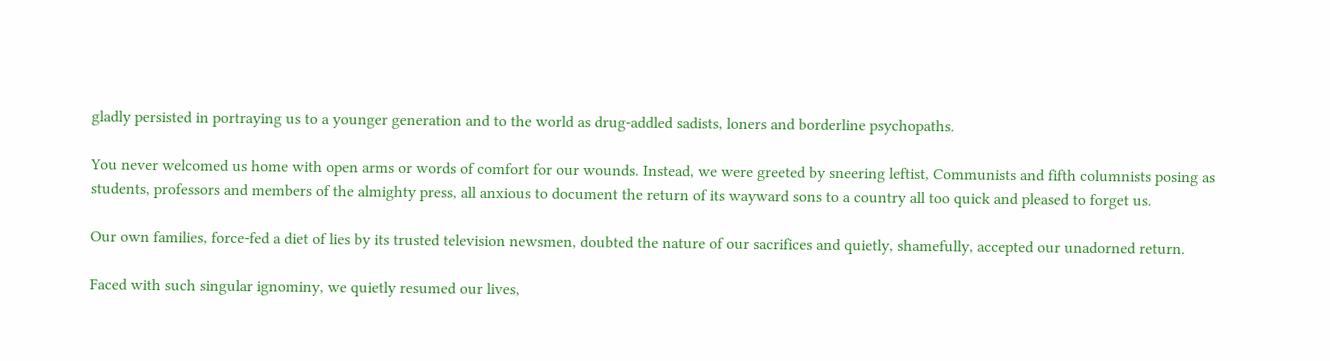gladly persisted in portraying us to a younger generation and to the world as drug-addled sadists, loners and borderline psychopaths.

You never welcomed us home with open arms or words of comfort for our wounds. Instead, we were greeted by sneering leftist, Communists and fifth columnists posing as students, professors and members of the almighty press, all anxious to document the return of its wayward sons to a country all too quick and pleased to forget us.

Our own families, force-fed a diet of lies by its trusted television newsmen, doubted the nature of our sacrifices and quietly, shamefully, accepted our unadorned return.

Faced with such singular ignominy, we quietly resumed our lives,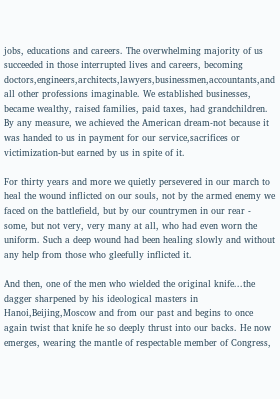jobs, educations and careers. The overwhelming majority of us succeeded in those interrupted lives and careers, becoming doctors,engineers,architects,lawyers,businessmen,accountants,and all other professions imaginable. We established businesses, became wealthy, raised families, paid taxes, had grandchildren. By any measure, we achieved the American dream-not because it was handed to us in payment for our service,sacrifices or victimization-but earned by us in spite of it.

For thirty years and more we quietly persevered in our march to heal the wound inflicted on our souls, not by the armed enemy we faced on the battlefield, but by our countrymen in our rear - some, but not very, very many at all, who had even worn the uniform. Such a deep wound had been healing slowly and without any help from those who gleefully inflicted it.

And then, one of the men who wielded the original knife...the dagger sharpened by his ideological masters in Hanoi,Beijing,Moscow and from our past and begins to once again twist that knife he so deeply thrust into our backs. He now emerges, wearing the mantle of respectable member of Congress,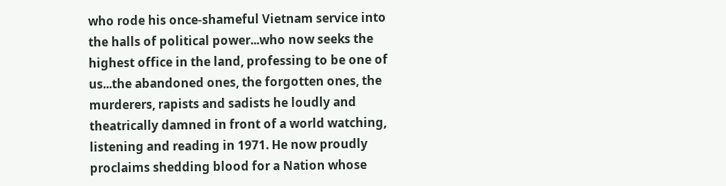who rode his once-shameful Vietnam service into the halls of political power...who now seeks the highest office in the land, professing to be one of us...the abandoned ones, the forgotten ones, the murderers, rapists and sadists he loudly and theatrically damned in front of a world watching, listening and reading in 1971. He now proudly proclaims shedding blood for a Nation whose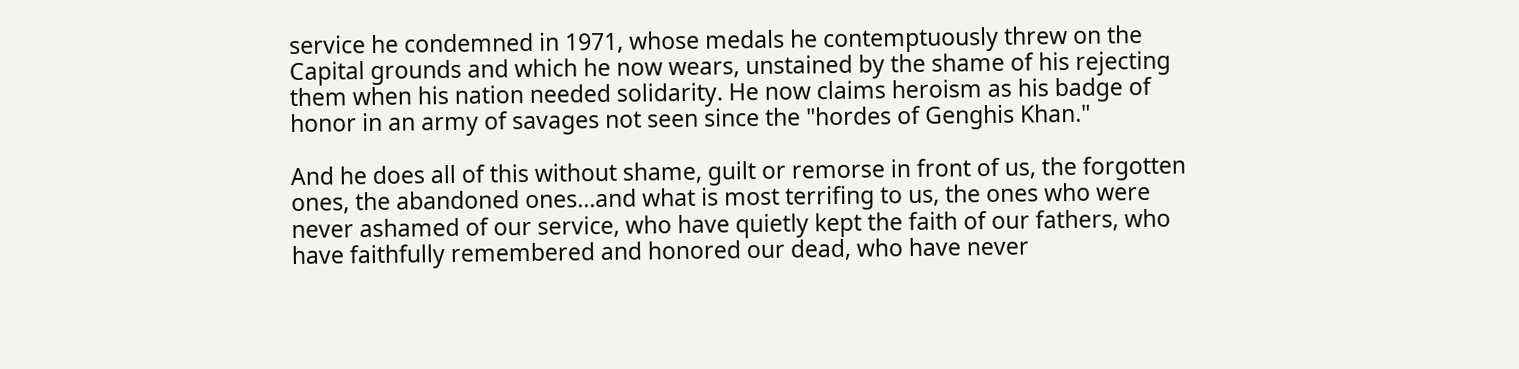service he condemned in 1971, whose medals he contemptuously threw on the Capital grounds and which he now wears, unstained by the shame of his rejecting them when his nation needed solidarity. He now claims heroism as his badge of honor in an army of savages not seen since the "hordes of Genghis Khan."

And he does all of this without shame, guilt or remorse in front of us, the forgotten ones, the abandoned ones...and what is most terrifing to us, the ones who were never ashamed of our service, who have quietly kept the faith of our fathers, who have faithfully remembered and honored our dead, who have never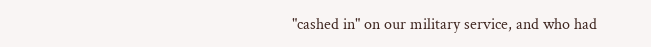"cashed in" on our military service, and who had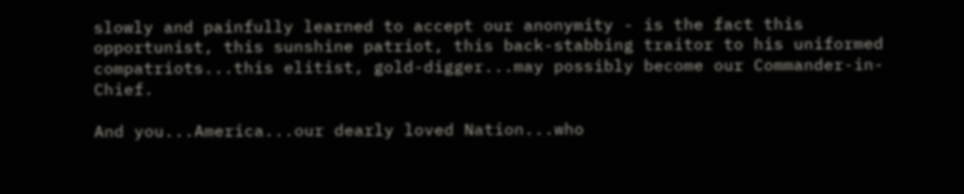slowly and painfully learned to accept our anonymity - is the fact this opportunist, this sunshine patriot, this back-stabbing traitor to his uniformed compatriots...this elitist, gold-digger...may possibly become our Commander-in-Chief.

And you...America...our dearly loved Nation...who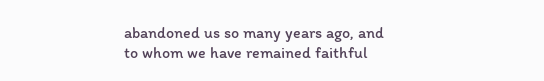abandoned us so many years ago, and to whom we have remained faithful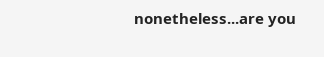nonetheless...are you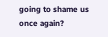going to shame us once again?